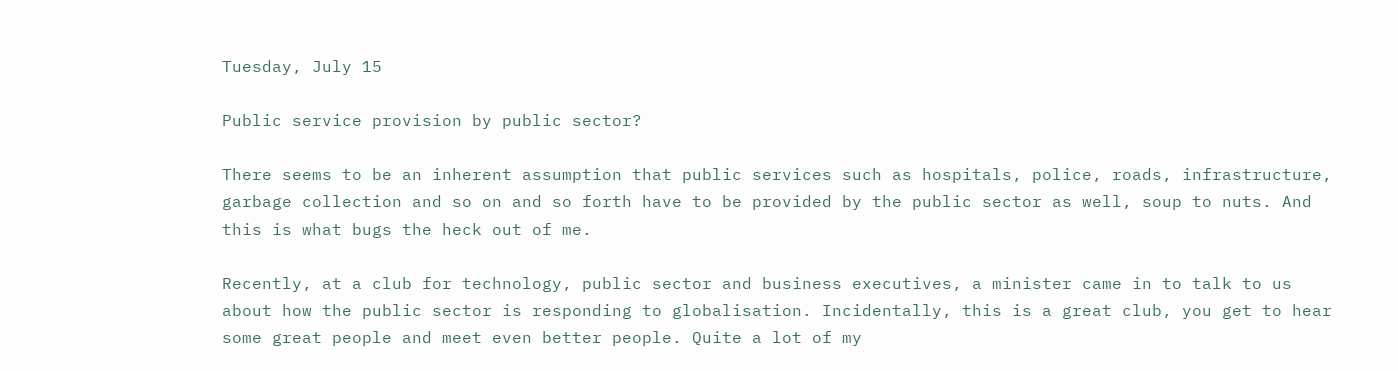Tuesday, July 15

Public service provision by public sector?

There seems to be an inherent assumption that public services such as hospitals, police, roads, infrastructure, garbage collection and so on and so forth have to be provided by the public sector as well, soup to nuts. And this is what bugs the heck out of me.

Recently, at a club for technology, public sector and business executives, a minister came in to talk to us about how the public sector is responding to globalisation. Incidentally, this is a great club, you get to hear some great people and meet even better people. Quite a lot of my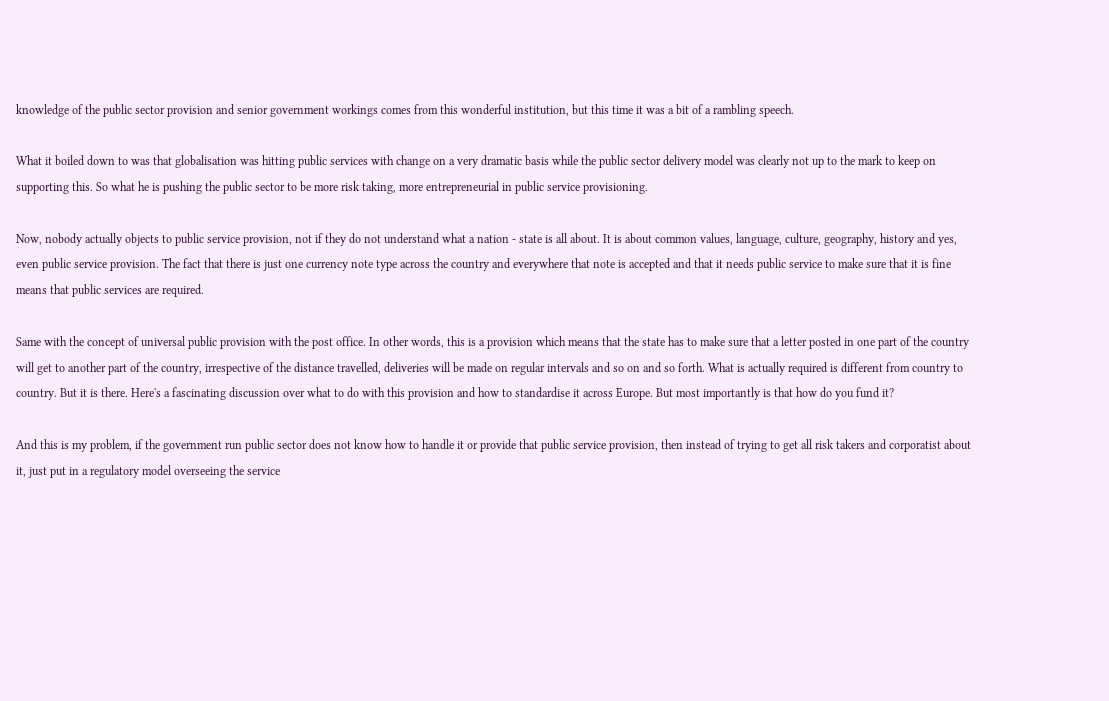knowledge of the public sector provision and senior government workings comes from this wonderful institution, but this time it was a bit of a rambling speech.

What it boiled down to was that globalisation was hitting public services with change on a very dramatic basis while the public sector delivery model was clearly not up to the mark to keep on supporting this. So what he is pushing the public sector to be more risk taking, more entrepreneurial in public service provisioning.

Now, nobody actually objects to public service provision, not if they do not understand what a nation - state is all about. It is about common values, language, culture, geography, history and yes, even public service provision. The fact that there is just one currency note type across the country and everywhere that note is accepted and that it needs public service to make sure that it is fine means that public services are required.

Same with the concept of universal public provision with the post office. In other words, this is a provision which means that the state has to make sure that a letter posted in one part of the country will get to another part of the country, irrespective of the distance travelled, deliveries will be made on regular intervals and so on and so forth. What is actually required is different from country to country. But it is there. Here's a fascinating discussion over what to do with this provision and how to standardise it across Europe. But most importantly is that how do you fund it?

And this is my problem, if the government run public sector does not know how to handle it or provide that public service provision, then instead of trying to get all risk takers and corporatist about it, just put in a regulatory model overseeing the service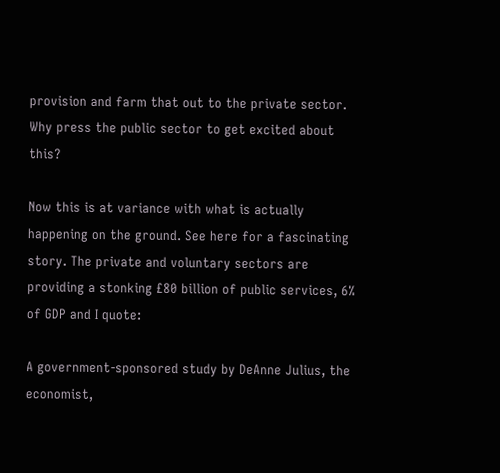provision and farm that out to the private sector. Why press the public sector to get excited about this?

Now this is at variance with what is actually happening on the ground. See here for a fascinating story. The private and voluntary sectors are providing a stonking £80 billion of public services, 6% of GDP and I quote:

A government-sponsored study by DeAnne Julius, the economist,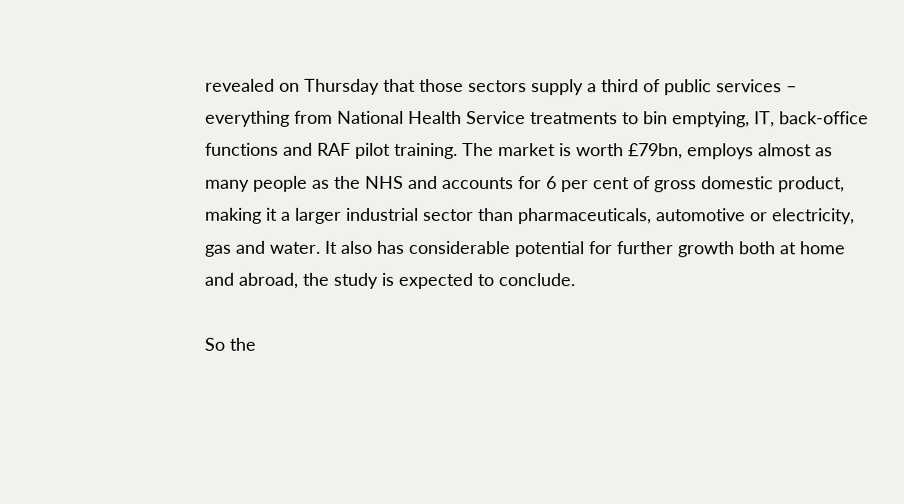revealed on Thursday that those sectors supply a third of public services – everything from National Health Service treatments to bin emptying, IT, back-office functions and RAF pilot training. The market is worth £79bn, employs almost as many people as the NHS and accounts for 6 per cent of gross domestic product, making it a larger industrial sector than pharmaceuticals, automotive or electricity, gas and water. It also has considerable potential for further growth both at home and abroad, the study is expected to conclude.

So the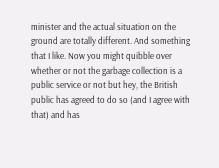minister and the actual situation on the ground are totally different. And something that I like. Now you might quibble over whether or not the garbage collection is a public service or not but hey, the British public has agreed to do so (and I agree with that) and has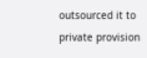outsourced it to private provision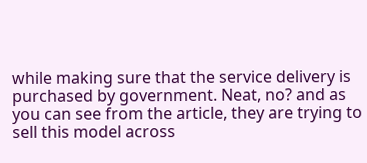while making sure that the service delivery is purchased by government. Neat, no? and as you can see from the article, they are trying to sell this model across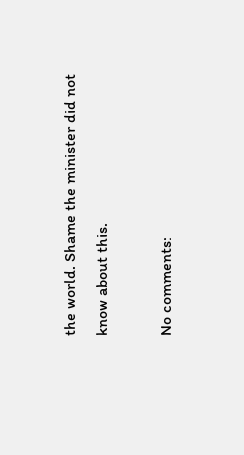the world. Shame the minister did not know about this.

No comments: